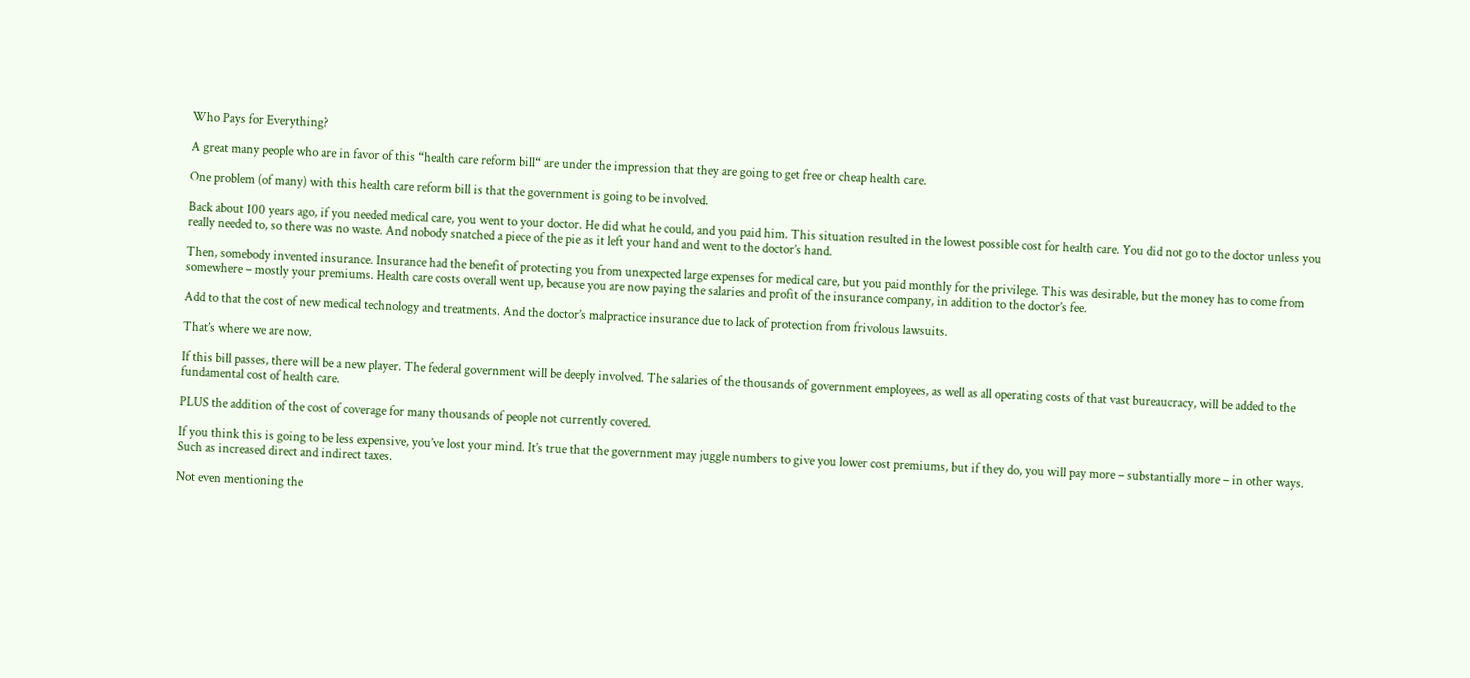Who Pays for Everything?

A great many people who are in favor of this “health care reform bill“ are under the impression that they are going to get free or cheap health care.

One problem (of many) with this health care reform bill is that the government is going to be involved.

Back about 100 years ago, if you needed medical care, you went to your doctor. He did what he could, and you paid him. This situation resulted in the lowest possible cost for health care. You did not go to the doctor unless you really needed to, so there was no waste. And nobody snatched a piece of the pie as it left your hand and went to the doctor’s hand.

Then, somebody invented insurance. Insurance had the benefit of protecting you from unexpected large expenses for medical care, but you paid monthly for the privilege. This was desirable, but the money has to come from somewhere – mostly your premiums. Health care costs overall went up, because you are now paying the salaries and profit of the insurance company, in addition to the doctor’s fee.

Add to that the cost of new medical technology and treatments. And the doctor’s malpractice insurance due to lack of protection from frivolous lawsuits.

That’s where we are now.

If this bill passes, there will be a new player. The federal government will be deeply involved. The salaries of the thousands of government employees, as well as all operating costs of that vast bureaucracy, will be added to the fundamental cost of health care.

PLUS the addition of the cost of coverage for many thousands of people not currently covered.

If you think this is going to be less expensive, you’ve lost your mind. It’s true that the government may juggle numbers to give you lower cost premiums, but if they do, you will pay more – substantially more – in other ways. Such as increased direct and indirect taxes.

Not even mentioning the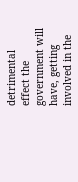detrimental effect the government will have, getting involved in the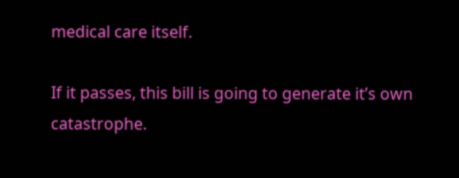medical care itself.

If it passes, this bill is going to generate it’s own catastrophe.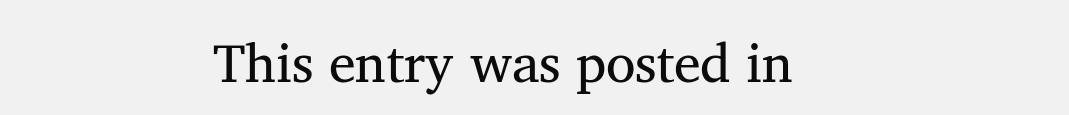This entry was posted in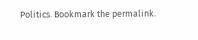Politics. Bookmark the permalink.